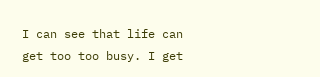I can see that life can get too too busy. I get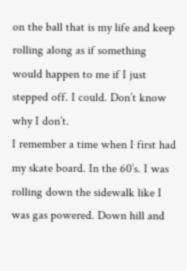on the ball that is my life and keep rolling along as if something would happen to me if I just stepped off. I could. Don’t know why I don’t.
I remember a time when I first had my skate board. In the 60’s. I was rolling down the sidewalk like I was gas powered. Down hill and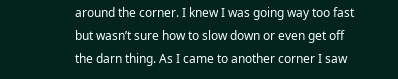around the corner. I knew I was going way too fast but wasn’t sure how to slow down or even get off the darn thing. As I came to another corner I saw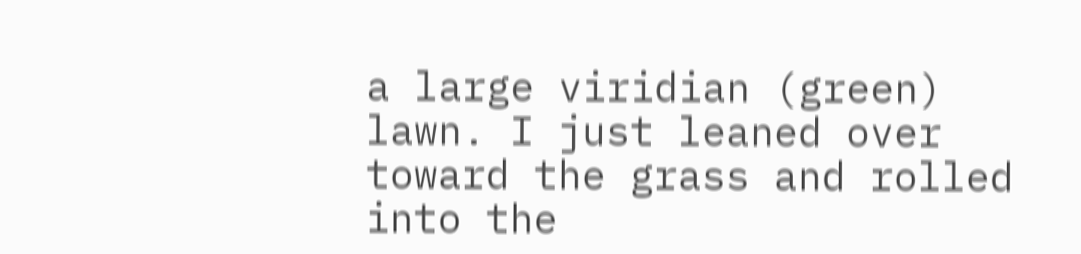a large viridian (green) lawn. I just leaned over toward the grass and rolled into the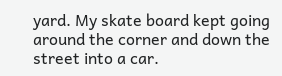yard. My skate board kept going around the corner and down the street into a car.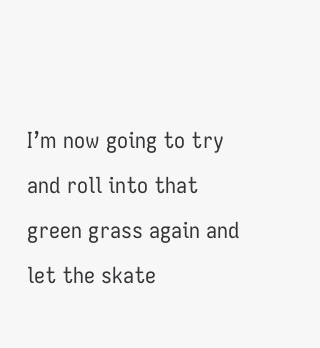I’m now going to try and roll into that green grass again and let the skate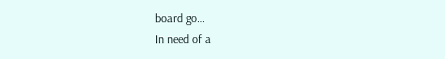board go…
In need of a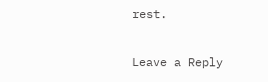rest.

Leave a Reply